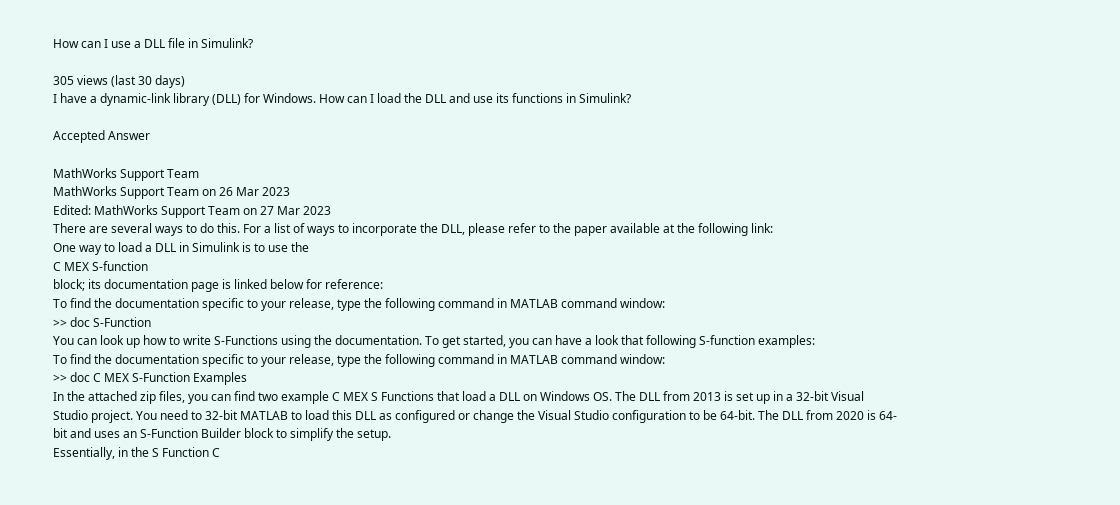How can I use a DLL file in Simulink?

305 views (last 30 days)
I have a dynamic-link library (DLL) for Windows. How can I load the DLL and use its functions in Simulink?

Accepted Answer

MathWorks Support Team
MathWorks Support Team on 26 Mar 2023
Edited: MathWorks Support Team on 27 Mar 2023
There are several ways to do this. For a list of ways to incorporate the DLL, please refer to the paper available at the following link:
One way to load a DLL in Simulink is to use the
C MEX S-function
block; its documentation page is linked below for reference:
To find the documentation specific to your release, type the following command in MATLAB command window:
>> doc S-Function
You can look up how to write S-Functions using the documentation. To get started, you can have a look that following S-function examples:
To find the documentation specific to your release, type the following command in MATLAB command window:
>> doc C MEX S-Function Examples
In the attached zip files, you can find two example C MEX S Functions that load a DLL on Windows OS. The DLL from 2013 is set up in a 32-bit Visual Studio project. You need to 32-bit MATLAB to load this DLL as configured or change the Visual Studio configuration to be 64-bit. The DLL from 2020 is 64-bit and uses an S-Function Builder block to simplify the setup.
Essentially, in the S Function C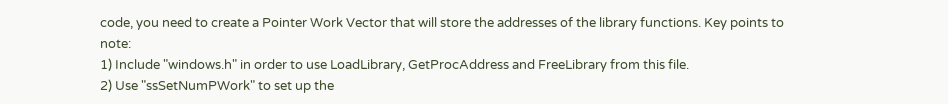code, you need to create a Pointer Work Vector that will store the addresses of the library functions. Key points to note:
1) Include "windows.h" in order to use LoadLibrary, GetProcAddress and FreeLibrary from this file.
2) Use "ssSetNumPWork" to set up the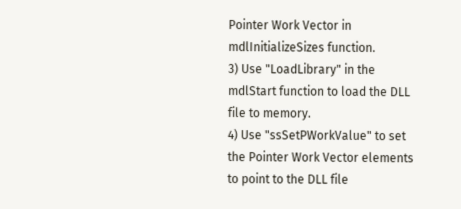Pointer Work Vector in mdlInitializeSizes function.
3) Use "LoadLibrary" in the mdlStart function to load the DLL file to memory.
4) Use "ssSetPWorkValue" to set the Pointer Work Vector elements to point to the DLL file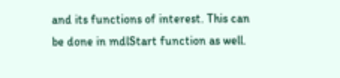and its functions of interest. This can be done in mdlStart function as well.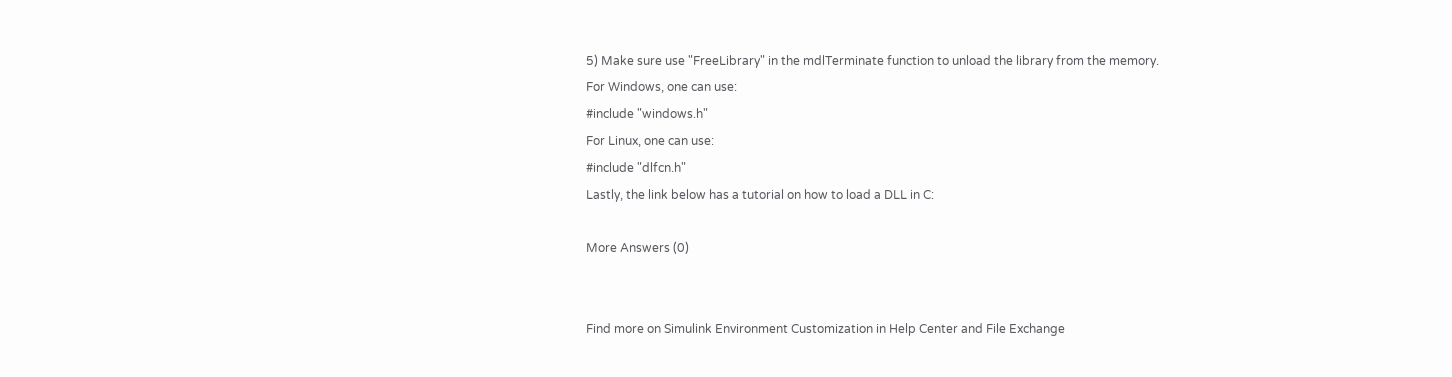5) Make sure use "FreeLibrary" in the mdlTerminate function to unload the library from the memory.
For Windows, one can use:
#include "windows.h"
For Linux, one can use:
#include "dlfcn.h"
Lastly, the link below has a tutorial on how to load a DLL in C:

More Answers (0)


Find more on Simulink Environment Customization in Help Center and File Exchange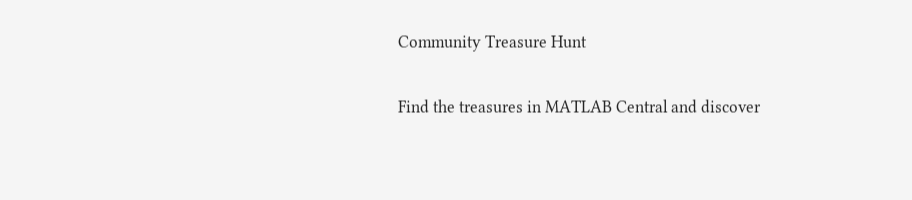Community Treasure Hunt

Find the treasures in MATLAB Central and discover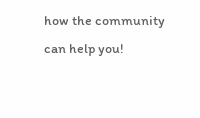how the community can help you!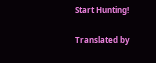Start Hunting!

Translated by